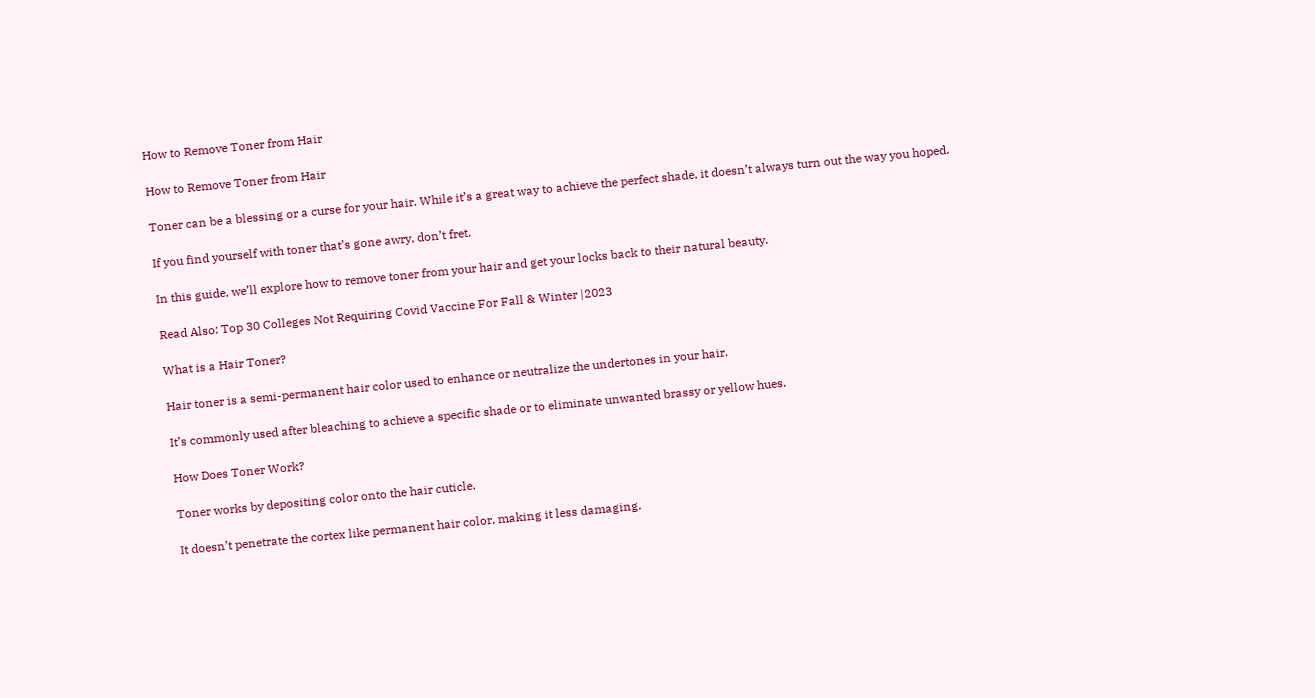How to Remove Toner from Hair

How to Remove Toner from Hair

Toner can be a blessing or a curse for your hair. While it’s a great way to achieve the perfect shade, it doesn’t always turn out the way you hoped.

If you find yourself with toner that’s gone awry, don’t fret.

In this guide, we’ll explore how to remove toner from your hair and get your locks back to their natural beauty.

Read Also: Top 30 Colleges Not Requiring Covid Vaccine For Fall & Winter |2023

What is a Hair Toner?

Hair toner is a semi-permanent hair color used to enhance or neutralize the undertones in your hair.

It’s commonly used after bleaching to achieve a specific shade or to eliminate unwanted brassy or yellow hues.

How Does Toner Work?

Toner works by depositing color onto the hair cuticle.

It doesn’t penetrate the cortex like permanent hair color, making it less damaging.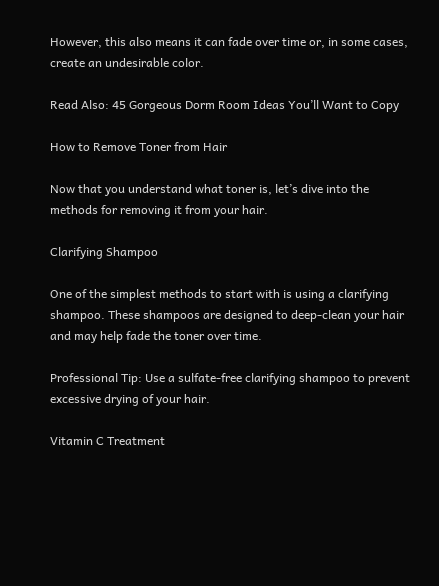However, this also means it can fade over time or, in some cases, create an undesirable color.

Read Also: 45 Gorgeous Dorm Room Ideas You’ll Want to Copy

How to Remove Toner from Hair

Now that you understand what toner is, let’s dive into the methods for removing it from your hair.

Clarifying Shampoo

One of the simplest methods to start with is using a clarifying shampoo. These shampoos are designed to deep-clean your hair and may help fade the toner over time.

Professional Tip: Use a sulfate-free clarifying shampoo to prevent excessive drying of your hair.

Vitamin C Treatment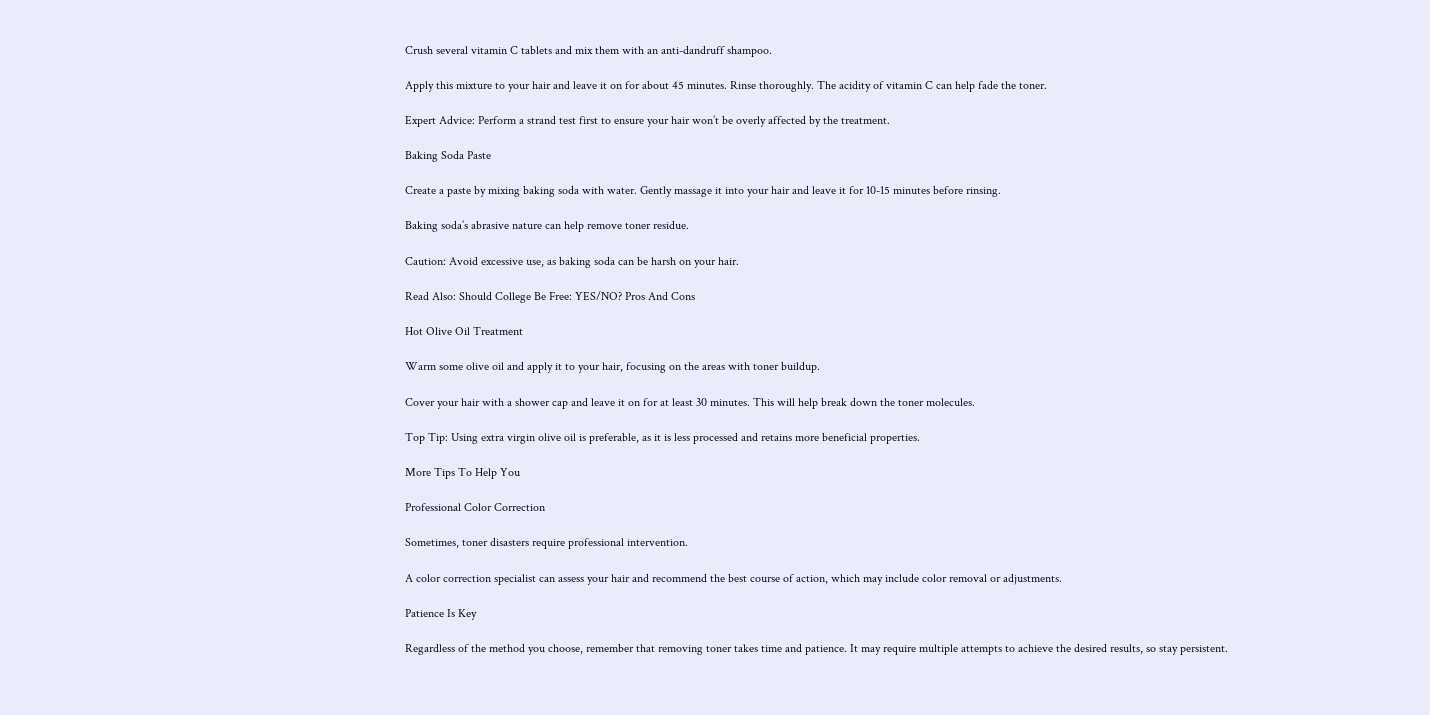Crush several vitamin C tablets and mix them with an anti-dandruff shampoo.

Apply this mixture to your hair and leave it on for about 45 minutes. Rinse thoroughly. The acidity of vitamin C can help fade the toner.

Expert Advice: Perform a strand test first to ensure your hair won’t be overly affected by the treatment.

Baking Soda Paste

Create a paste by mixing baking soda with water. Gently massage it into your hair and leave it for 10-15 minutes before rinsing.

Baking soda’s abrasive nature can help remove toner residue.

Caution: Avoid excessive use, as baking soda can be harsh on your hair.

Read Also: Should College Be Free: YES/NO? Pros And Cons

Hot Olive Oil Treatment

Warm some olive oil and apply it to your hair, focusing on the areas with toner buildup.

Cover your hair with a shower cap and leave it on for at least 30 minutes. This will help break down the toner molecules.

Top Tip: Using extra virgin olive oil is preferable, as it is less processed and retains more beneficial properties.

More Tips To Help You

Professional Color Correction

Sometimes, toner disasters require professional intervention.

A color correction specialist can assess your hair and recommend the best course of action, which may include color removal or adjustments.

Patience Is Key

Regardless of the method you choose, remember that removing toner takes time and patience. It may require multiple attempts to achieve the desired results, so stay persistent.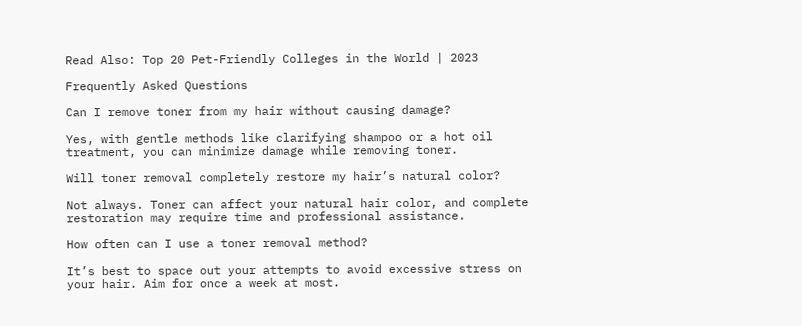Read Also: Top 20 Pet-Friendly Colleges in the World | 2023

Frequently Asked Questions

Can I remove toner from my hair without causing damage?

Yes, with gentle methods like clarifying shampoo or a hot oil treatment, you can minimize damage while removing toner.

Will toner removal completely restore my hair’s natural color?

Not always. Toner can affect your natural hair color, and complete restoration may require time and professional assistance.

How often can I use a toner removal method?

It’s best to space out your attempts to avoid excessive stress on your hair. Aim for once a week at most.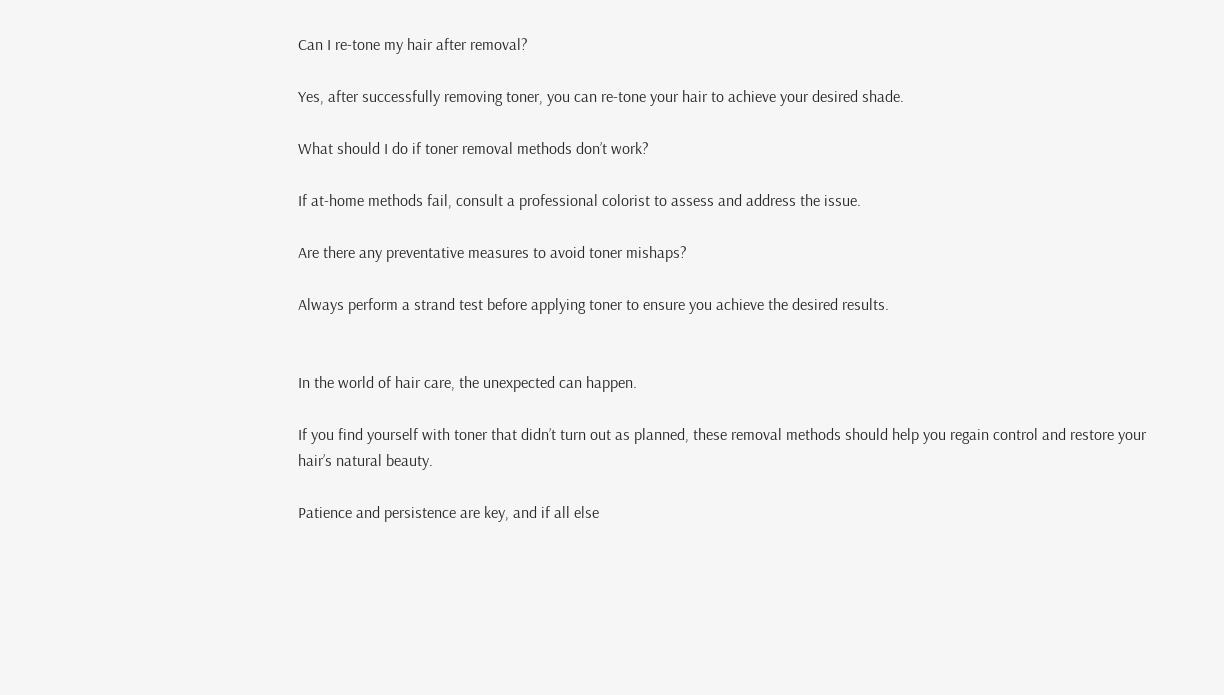Can I re-tone my hair after removal?

Yes, after successfully removing toner, you can re-tone your hair to achieve your desired shade.

What should I do if toner removal methods don’t work?

If at-home methods fail, consult a professional colorist to assess and address the issue.

Are there any preventative measures to avoid toner mishaps?

Always perform a strand test before applying toner to ensure you achieve the desired results.


In the world of hair care, the unexpected can happen.

If you find yourself with toner that didn’t turn out as planned, these removal methods should help you regain control and restore your hair’s natural beauty.

Patience and persistence are key, and if all else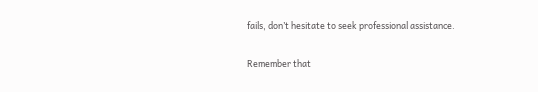fails, don’t hesitate to seek professional assistance.

Remember that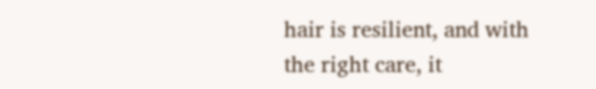hair is resilient, and with the right care, it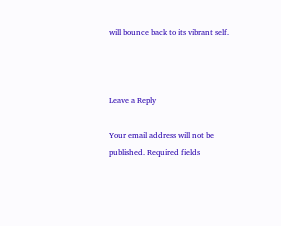will bounce back to its vibrant self.



Leave a Reply

Your email address will not be published. Required fields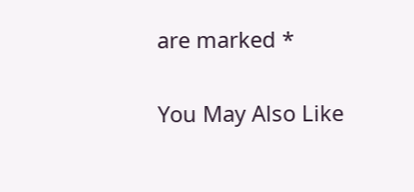are marked *

You May Also Like